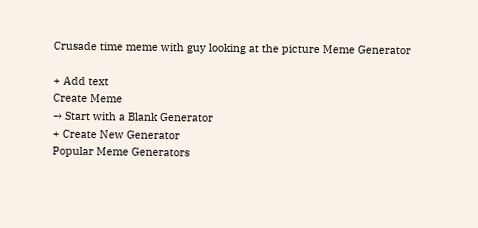Crusade time meme with guy looking at the picture Meme Generator

+ Add text
Create Meme
→ Start with a Blank Generator
+ Create New Generator
Popular Meme Generators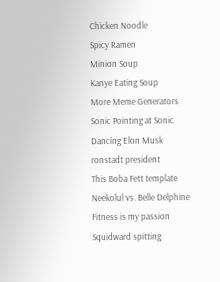Chicken Noodle
Spicy Ramen
Minion Soup
Kanye Eating Soup
More Meme Generators
Sonic Pointing at Sonic
Dancing Elon Musk
ronstadt president
This Boba Fett template
Neekolul vs. Belle Delphine
Fitness is my passion
Squidward spitting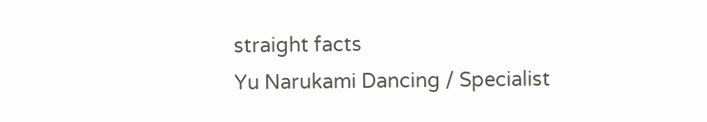straight facts
Yu Narukami Dancing / Specialist